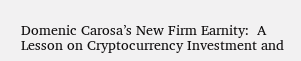Domenic Carosa’s New Firm Earnity:  A Lesson on Cryptocurrency Investment and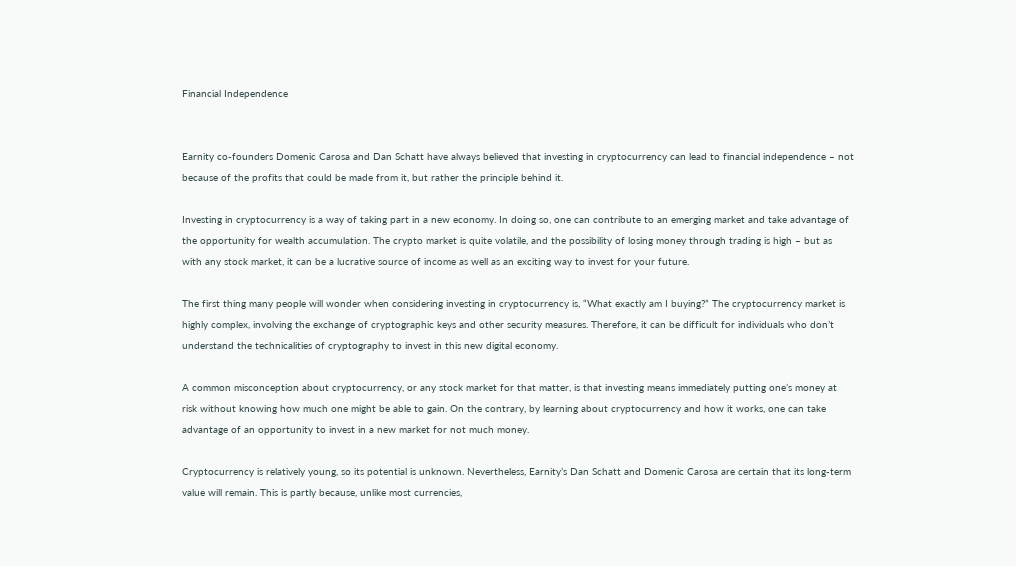Financial Independence


Earnity co-founders Domenic Carosa and Dan Schatt have always believed that investing in cryptocurrency can lead to financial independence – not because of the profits that could be made from it, but rather the principle behind it.

Investing in cryptocurrency is a way of taking part in a new economy. In doing so, one can contribute to an emerging market and take advantage of the opportunity for wealth accumulation. The crypto market is quite volatile, and the possibility of losing money through trading is high – but as with any stock market, it can be a lucrative source of income as well as an exciting way to invest for your future.

The first thing many people will wonder when considering investing in cryptocurrency is, “What exactly am I buying?” The cryptocurrency market is highly complex, involving the exchange of cryptographic keys and other security measures. Therefore, it can be difficult for individuals who don’t understand the technicalities of cryptography to invest in this new digital economy.

A common misconception about cryptocurrency, or any stock market for that matter, is that investing means immediately putting one’s money at risk without knowing how much one might be able to gain. On the contrary, by learning about cryptocurrency and how it works, one can take advantage of an opportunity to invest in a new market for not much money.

Cryptocurrency is relatively young, so its potential is unknown. Nevertheless, Earnity’s Dan Schatt and Domenic Carosa are certain that its long-term value will remain. This is partly because, unlike most currencies,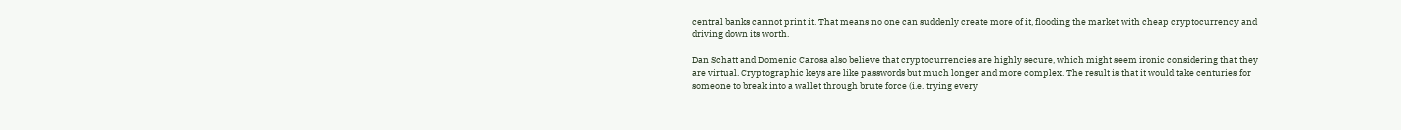central banks cannot print it. That means no one can suddenly create more of it, flooding the market with cheap cryptocurrency and driving down its worth.

Dan Schatt and Domenic Carosa also believe that cryptocurrencies are highly secure, which might seem ironic considering that they are virtual. Cryptographic keys are like passwords but much longer and more complex. The result is that it would take centuries for someone to break into a wallet through brute force (i.e. trying every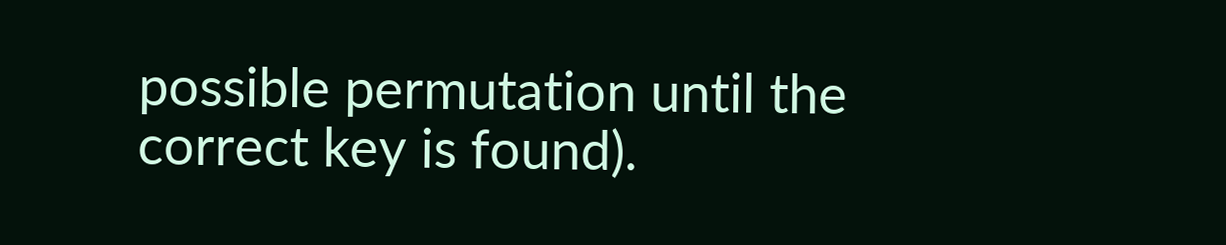possible permutation until the correct key is found).